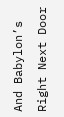And Babylon’s Right Next Door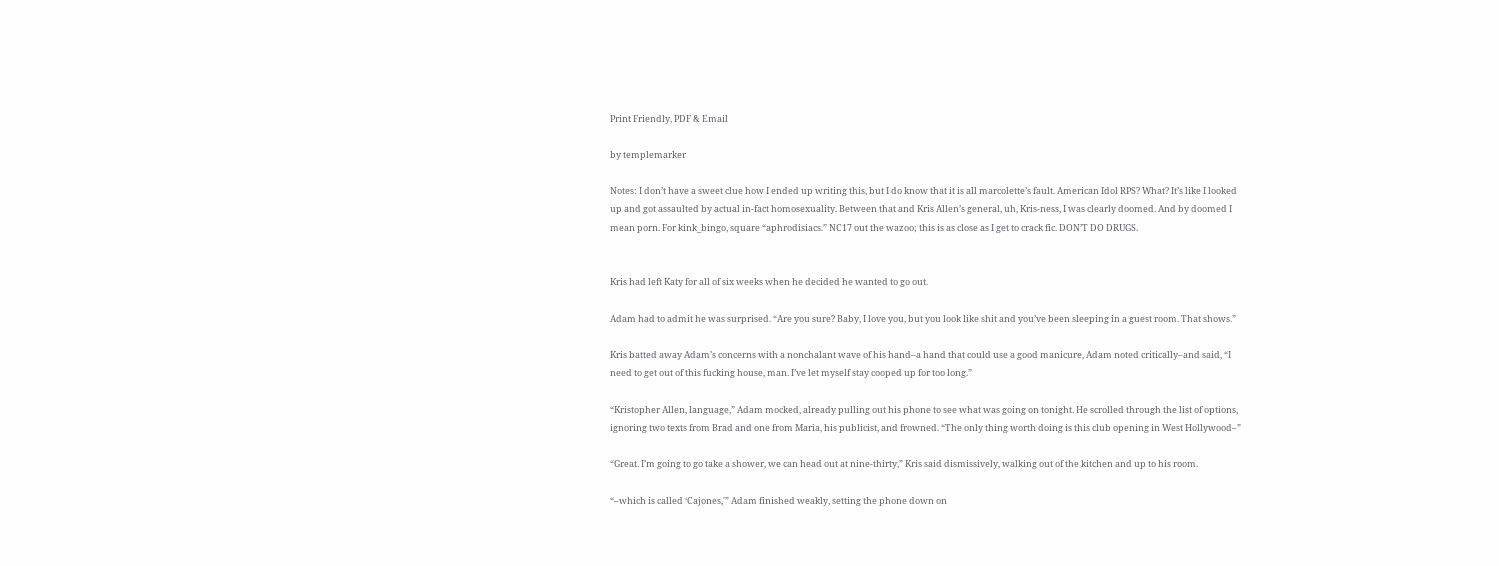Print Friendly, PDF & Email

by templemarker

Notes: I don’t have a sweet clue how I ended up writing this, but I do know that it is all marcolette’s fault. American Idol RPS? What? It’s like I looked up and got assaulted by actual in-fact homosexuality. Between that and Kris Allen’s general, uh, Kris-ness, I was clearly doomed. And by doomed I mean porn. For kink_bingo, square “aphrodisiacs.” NC17 out the wazoo; this is as close as I get to crack fic. DON’T DO DRUGS.


Kris had left Katy for all of six weeks when he decided he wanted to go out.

Adam had to admit he was surprised. “Are you sure? Baby, I love you, but you look like shit and you’ve been sleeping in a guest room. That shows.”

Kris batted away Adam’s concerns with a nonchalant wave of his hand–a hand that could use a good manicure, Adam noted critically–and said, “I need to get out of this fucking house, man. I’ve let myself stay cooped up for too long.”

“Kristopher Allen, language,” Adam mocked, already pulling out his phone to see what was going on tonight. He scrolled through the list of options, ignoring two texts from Brad and one from Maria, his publicist, and frowned. “The only thing worth doing is this club opening in West Hollywood–”

“Great. I’m going to go take a shower, we can head out at nine-thirty,” Kris said dismissively, walking out of the kitchen and up to his room.

“–which is called ‘Cajones,'” Adam finished weakly, setting the phone down on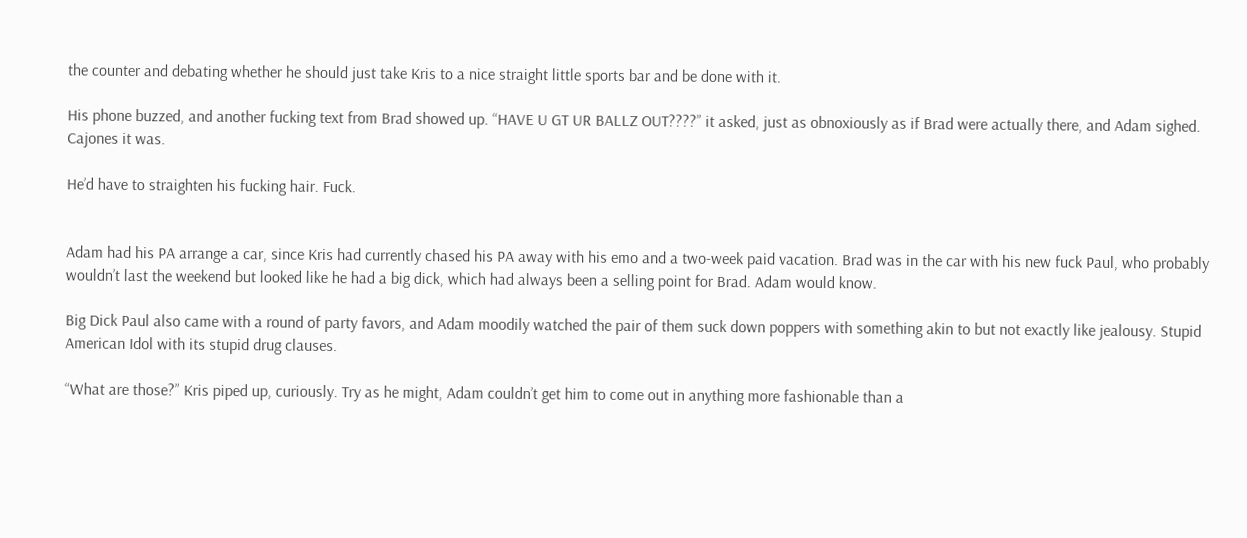the counter and debating whether he should just take Kris to a nice straight little sports bar and be done with it.

His phone buzzed, and another fucking text from Brad showed up. “HAVE U GT UR BALLZ OUT????” it asked, just as obnoxiously as if Brad were actually there, and Adam sighed. Cajones it was.

He’d have to straighten his fucking hair. Fuck.


Adam had his PA arrange a car, since Kris had currently chased his PA away with his emo and a two-week paid vacation. Brad was in the car with his new fuck Paul, who probably wouldn’t last the weekend but looked like he had a big dick, which had always been a selling point for Brad. Adam would know.

Big Dick Paul also came with a round of party favors, and Adam moodily watched the pair of them suck down poppers with something akin to but not exactly like jealousy. Stupid American Idol with its stupid drug clauses.

“What are those?” Kris piped up, curiously. Try as he might, Adam couldn’t get him to come out in anything more fashionable than a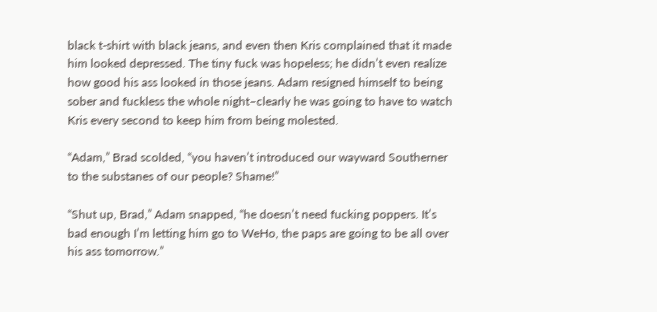black t-shirt with black jeans, and even then Kris complained that it made him looked depressed. The tiny fuck was hopeless; he didn’t even realize how good his ass looked in those jeans. Adam resigned himself to being sober and fuckless the whole night–clearly he was going to have to watch Kris every second to keep him from being molested.

“Adam,” Brad scolded, “you haven’t introduced our wayward Southerner to the substanes of our people? Shame!”

“Shut up, Brad,” Adam snapped, “he doesn’t need fucking poppers. It’s bad enough I’m letting him go to WeHo, the paps are going to be all over his ass tomorrow.”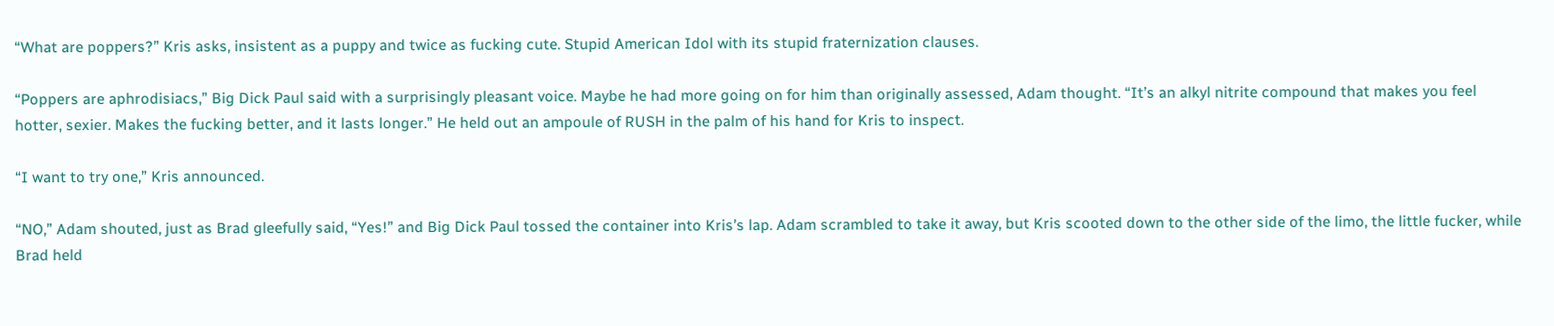“What are poppers?” Kris asks, insistent as a puppy and twice as fucking cute. Stupid American Idol with its stupid fraternization clauses.

“Poppers are aphrodisiacs,” Big Dick Paul said with a surprisingly pleasant voice. Maybe he had more going on for him than originally assessed, Adam thought. “It’s an alkyl nitrite compound that makes you feel hotter, sexier. Makes the fucking better, and it lasts longer.” He held out an ampoule of RUSH in the palm of his hand for Kris to inspect.

“I want to try one,” Kris announced.

“NO,” Adam shouted, just as Brad gleefully said, “Yes!” and Big Dick Paul tossed the container into Kris’s lap. Adam scrambled to take it away, but Kris scooted down to the other side of the limo, the little fucker, while Brad held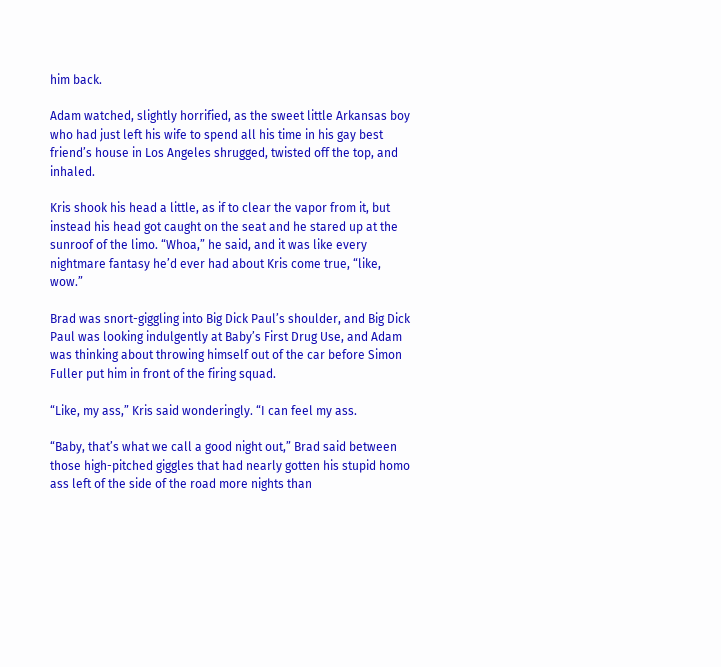him back.

Adam watched, slightly horrified, as the sweet little Arkansas boy who had just left his wife to spend all his time in his gay best friend’s house in Los Angeles shrugged, twisted off the top, and inhaled.

Kris shook his head a little, as if to clear the vapor from it, but instead his head got caught on the seat and he stared up at the sunroof of the limo. “Whoa,” he said, and it was like every nightmare fantasy he’d ever had about Kris come true, “like, wow.”

Brad was snort-giggling into Big Dick Paul’s shoulder, and Big Dick Paul was looking indulgently at Baby’s First Drug Use, and Adam was thinking about throwing himself out of the car before Simon Fuller put him in front of the firing squad.

“Like, my ass,” Kris said wonderingly. “I can feel my ass.

“Baby, that’s what we call a good night out,” Brad said between those high-pitched giggles that had nearly gotten his stupid homo ass left of the side of the road more nights than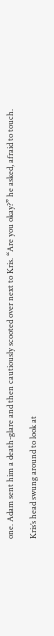one. Adam sent him a death-glare and then cautiously scooted over next to Kris. “Are you okay?” he asked, afraid to touch.

Kris’s head swung around to look at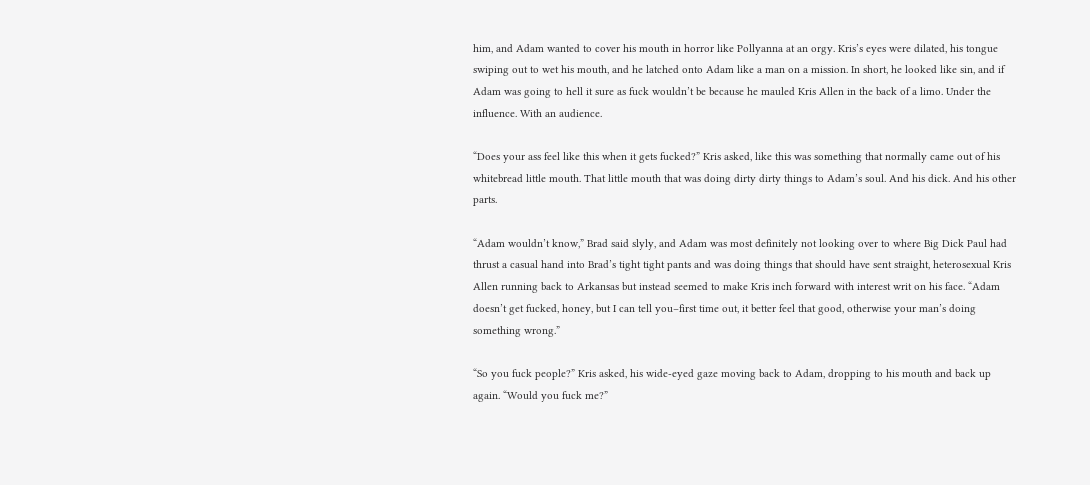him, and Adam wanted to cover his mouth in horror like Pollyanna at an orgy. Kris’s eyes were dilated, his tongue swiping out to wet his mouth, and he latched onto Adam like a man on a mission. In short, he looked like sin, and if Adam was going to hell it sure as fuck wouldn’t be because he mauled Kris Allen in the back of a limo. Under the influence. With an audience.

“Does your ass feel like this when it gets fucked?” Kris asked, like this was something that normally came out of his whitebread little mouth. That little mouth that was doing dirty dirty things to Adam’s soul. And his dick. And his other parts.

“Adam wouldn’t know,” Brad said slyly, and Adam was most definitely not looking over to where Big Dick Paul had thrust a casual hand into Brad’s tight tight pants and was doing things that should have sent straight, heterosexual Kris Allen running back to Arkansas but instead seemed to make Kris inch forward with interest writ on his face. “Adam doesn’t get fucked, honey, but I can tell you–first time out, it better feel that good, otherwise your man’s doing something wrong.”

“So you fuck people?” Kris asked, his wide-eyed gaze moving back to Adam, dropping to his mouth and back up again. “Would you fuck me?”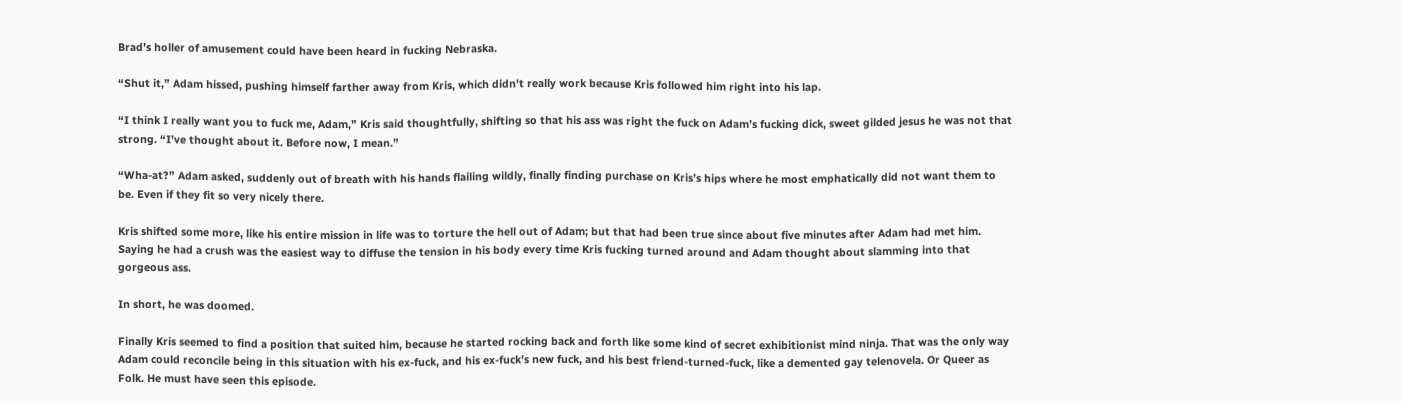Brad’s holler of amusement could have been heard in fucking Nebraska.

“Shut it,” Adam hissed, pushing himself farther away from Kris, which didn’t really work because Kris followed him right into his lap.

“I think I really want you to fuck me, Adam,” Kris said thoughtfully, shifting so that his ass was right the fuck on Adam’s fucking dick, sweet gilded jesus he was not that strong. “I’ve thought about it. Before now, I mean.”

“Wha-at?” Adam asked, suddenly out of breath with his hands flailing wildly, finally finding purchase on Kris’s hips where he most emphatically did not want them to be. Even if they fit so very nicely there.

Kris shifted some more, like his entire mission in life was to torture the hell out of Adam; but that had been true since about five minutes after Adam had met him. Saying he had a crush was the easiest way to diffuse the tension in his body every time Kris fucking turned around and Adam thought about slamming into that gorgeous ass.

In short, he was doomed.

Finally Kris seemed to find a position that suited him, because he started rocking back and forth like some kind of secret exhibitionist mind ninja. That was the only way Adam could reconcile being in this situation with his ex-fuck, and his ex-fuck’s new fuck, and his best friend-turned-fuck, like a demented gay telenovela. Or Queer as Folk. He must have seen this episode.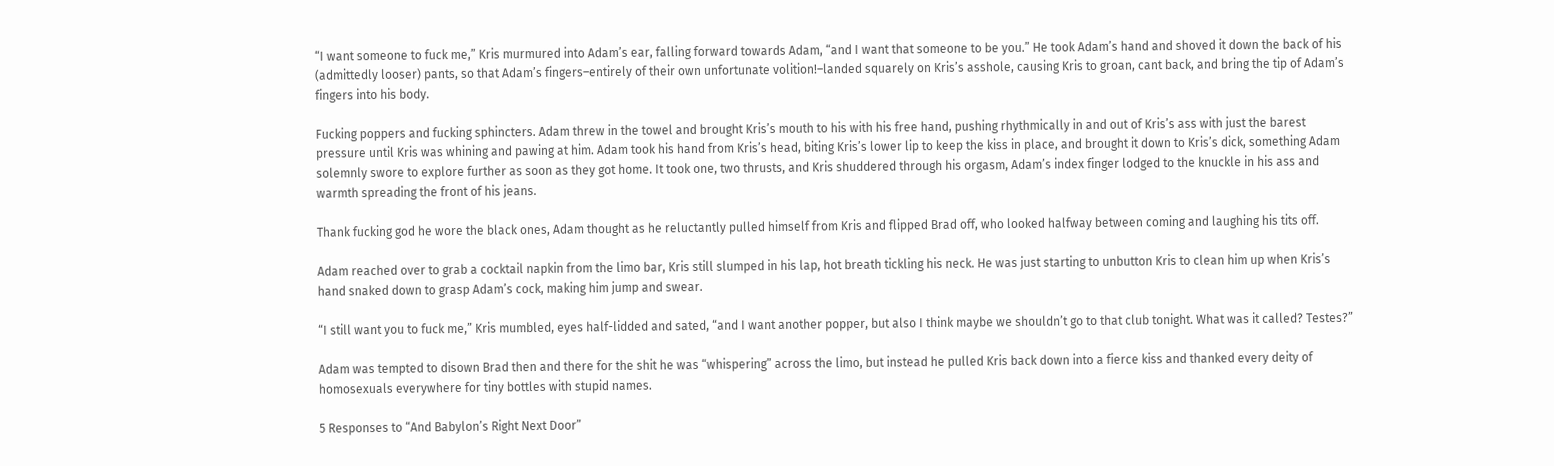“I want someone to fuck me,” Kris murmured into Adam’s ear, falling forward towards Adam, “and I want that someone to be you.” He took Adam’s hand and shoved it down the back of his (admittedly looser) pants, so that Adam’s fingers–entirely of their own unfortunate volition!–landed squarely on Kris’s asshole, causing Kris to groan, cant back, and bring the tip of Adam’s fingers into his body.

Fucking poppers and fucking sphincters. Adam threw in the towel and brought Kris’s mouth to his with his free hand, pushing rhythmically in and out of Kris’s ass with just the barest pressure until Kris was whining and pawing at him. Adam took his hand from Kris’s head, biting Kris’s lower lip to keep the kiss in place, and brought it down to Kris’s dick, something Adam solemnly swore to explore further as soon as they got home. It took one, two thrusts, and Kris shuddered through his orgasm, Adam’s index finger lodged to the knuckle in his ass and warmth spreading the front of his jeans.

Thank fucking god he wore the black ones, Adam thought as he reluctantly pulled himself from Kris and flipped Brad off, who looked halfway between coming and laughing his tits off.

Adam reached over to grab a cocktail napkin from the limo bar, Kris still slumped in his lap, hot breath tickling his neck. He was just starting to unbutton Kris to clean him up when Kris’s hand snaked down to grasp Adam’s cock, making him jump and swear.

“I still want you to fuck me,” Kris mumbled, eyes half-lidded and sated, “and I want another popper, but also I think maybe we shouldn’t go to that club tonight. What was it called? Testes?”

Adam was tempted to disown Brad then and there for the shit he was “whispering” across the limo, but instead he pulled Kris back down into a fierce kiss and thanked every deity of homosexuals everywhere for tiny bottles with stupid names.

5 Responses to “And Babylon’s Right Next Door”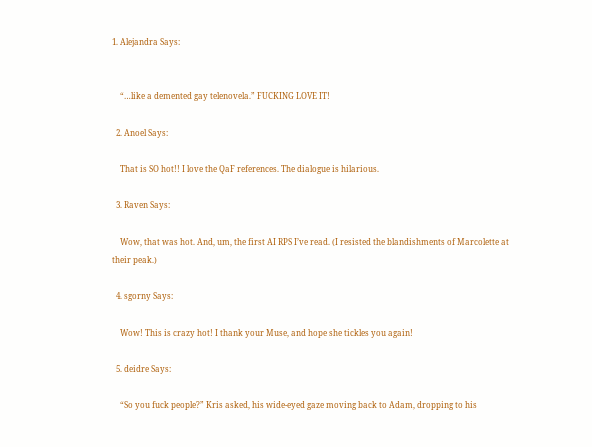1. Alejandra Says:


    “…like a demented gay telenovela.” FUCKING LOVE IT!

  2. Anoel Says:

    That is SO hot!! I love the QaF references. The dialogue is hilarious.

  3. Raven Says:

    Wow, that was hot. And, um, the first AI RPS I’ve read. (I resisted the blandishments of Marcolette at their peak.)

  4. sgorny Says:

    Wow! This is crazy hot! I thank your Muse, and hope she tickles you again!

  5. deidre Says:

    “So you fuck people?” Kris asked, his wide-eyed gaze moving back to Adam, dropping to his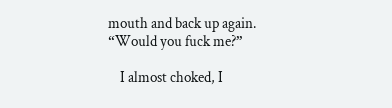mouth and back up again. “Would you fuck me?”

    I almost choked, I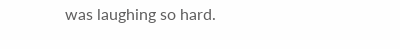was laughing so hard.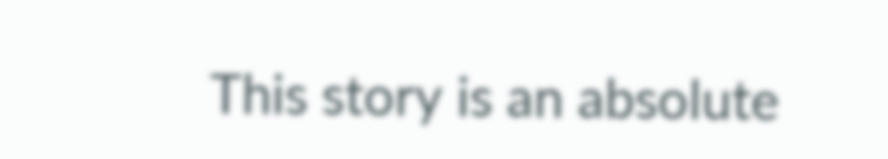This story is an absolute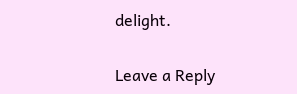delight.

Leave a Reply